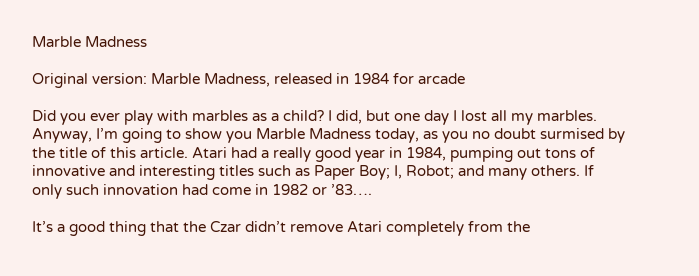Marble Madness

Original version: Marble Madness, released in 1984 for arcade

Did you ever play with marbles as a child? I did, but one day I lost all my marbles. Anyway, I’m going to show you Marble Madness today, as you no doubt surmised by the title of this article. Atari had a really good year in 1984, pumping out tons of innovative and interesting titles such as Paper Boy; I, Robot; and many others. If only such innovation had come in 1982 or ’83….

It’s a good thing that the Czar didn’t remove Atari completely from the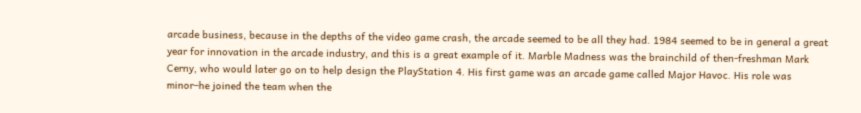arcade business, because in the depths of the video game crash, the arcade seemed to be all they had. 1984 seemed to be in general a great year for innovation in the arcade industry, and this is a great example of it. Marble Madness was the brainchild of then-freshman Mark Cerny, who would later go on to help design the PlayStation 4. His first game was an arcade game called Major Havoc. His role was minor–he joined the team when the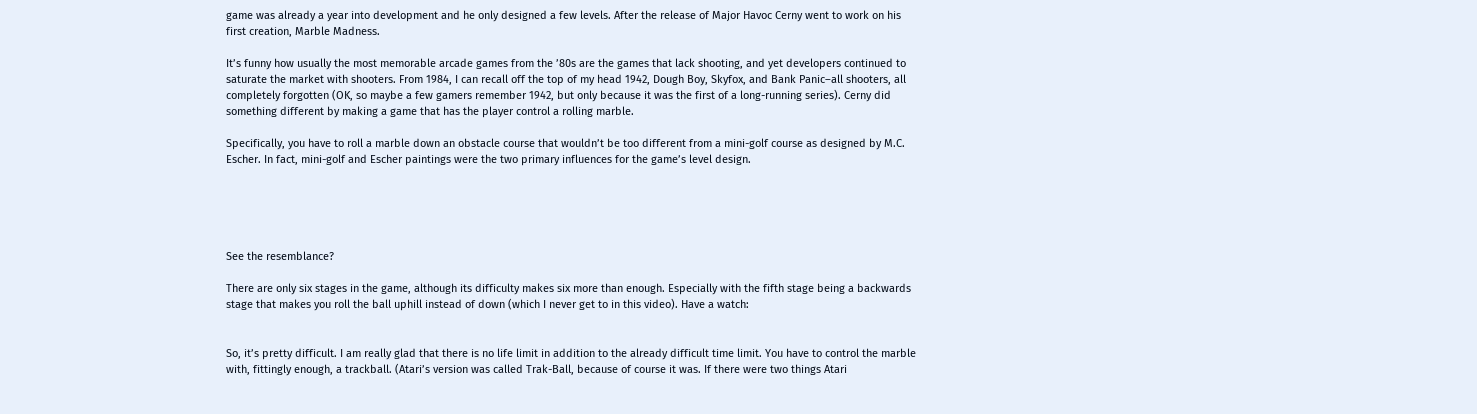game was already a year into development and he only designed a few levels. After the release of Major Havoc Cerny went to work on his first creation, Marble Madness.

It’s funny how usually the most memorable arcade games from the ’80s are the games that lack shooting, and yet developers continued to saturate the market with shooters. From 1984, I can recall off the top of my head 1942, Dough Boy, Skyfox, and Bank Panic–all shooters, all completely forgotten (OK, so maybe a few gamers remember 1942, but only because it was the first of a long-running series). Cerny did something different by making a game that has the player control a rolling marble.

Specifically, you have to roll a marble down an obstacle course that wouldn’t be too different from a mini-golf course as designed by M.C. Escher. In fact, mini-golf and Escher paintings were the two primary influences for the game’s level design.





See the resemblance?

There are only six stages in the game, although its difficulty makes six more than enough. Especially with the fifth stage being a backwards stage that makes you roll the ball uphill instead of down (which I never get to in this video). Have a watch:


So, it’s pretty difficult. I am really glad that there is no life limit in addition to the already difficult time limit. You have to control the marble with, fittingly enough, a trackball. (Atari’s version was called Trak-Ball, because of course it was. If there were two things Atari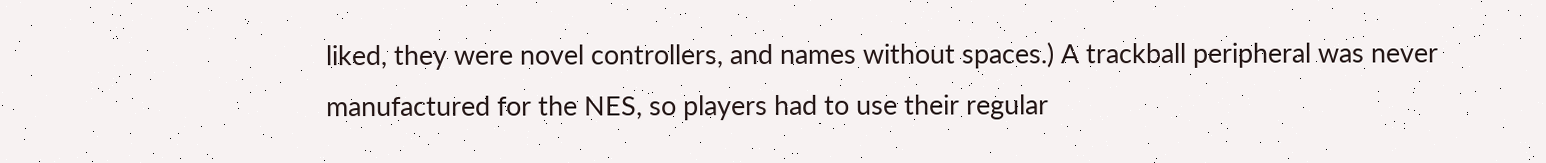liked, they were novel controllers, and names without spaces.) A trackball peripheral was never manufactured for the NES, so players had to use their regular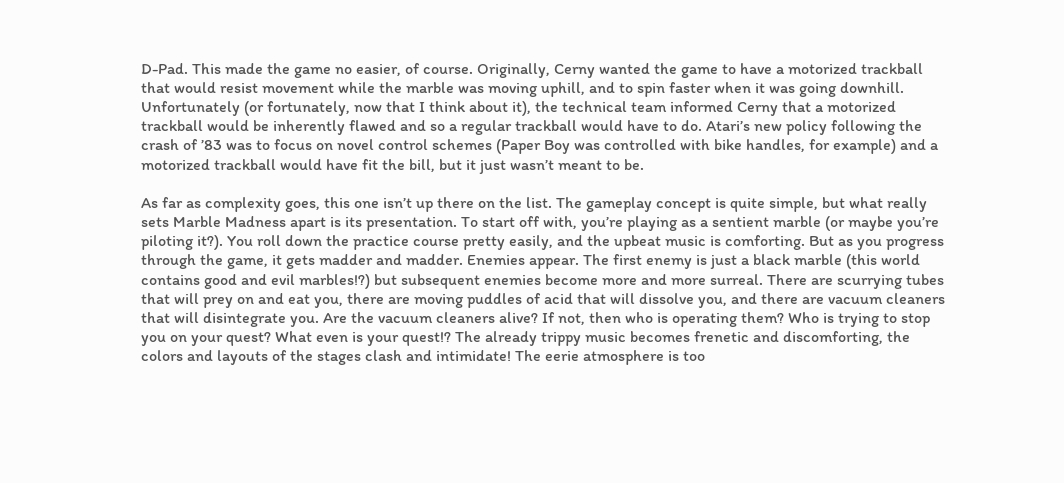D-Pad. This made the game no easier, of course. Originally, Cerny wanted the game to have a motorized trackball that would resist movement while the marble was moving uphill, and to spin faster when it was going downhill. Unfortunately (or fortunately, now that I think about it), the technical team informed Cerny that a motorized trackball would be inherently flawed and so a regular trackball would have to do. Atari’s new policy following the crash of ’83 was to focus on novel control schemes (Paper Boy was controlled with bike handles, for example) and a motorized trackball would have fit the bill, but it just wasn’t meant to be.

As far as complexity goes, this one isn’t up there on the list. The gameplay concept is quite simple, but what really sets Marble Madness apart is its presentation. To start off with, you’re playing as a sentient marble (or maybe you’re piloting it?). You roll down the practice course pretty easily, and the upbeat music is comforting. But as you progress through the game, it gets madder and madder. Enemies appear. The first enemy is just a black marble (this world contains good and evil marbles!?) but subsequent enemies become more and more surreal. There are scurrying tubes that will prey on and eat you, there are moving puddles of acid that will dissolve you, and there are vacuum cleaners that will disintegrate you. Are the vacuum cleaners alive? If not, then who is operating them? Who is trying to stop you on your quest? What even is your quest!? The already trippy music becomes frenetic and discomforting, the colors and layouts of the stages clash and intimidate! The eerie atmosphere is too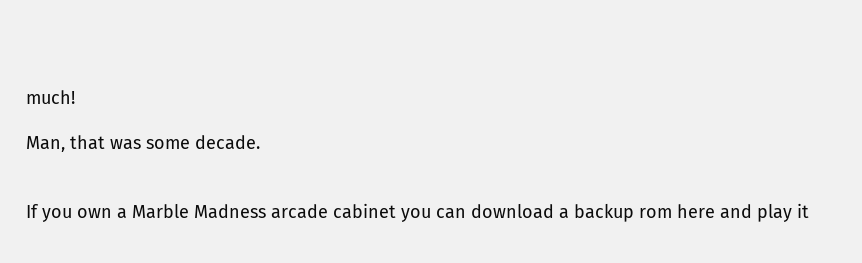much!

Man, that was some decade.


If you own a Marble Madness arcade cabinet you can download a backup rom here and play it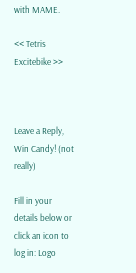with MAME.

<< Tetris                                      Excitebike >>



Leave a Reply, Win Candy! (not really)

Fill in your details below or click an icon to log in: Logo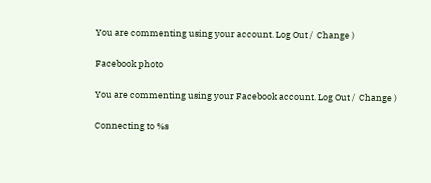You are commenting using your account. Log Out /  Change )

Facebook photo

You are commenting using your Facebook account. Log Out /  Change )

Connecting to %s